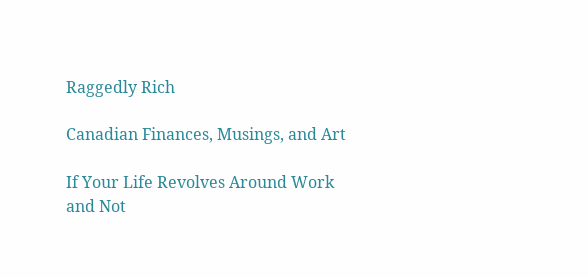Raggedly Rich

Canadian Finances, Musings, and Art

If Your Life Revolves Around Work and Not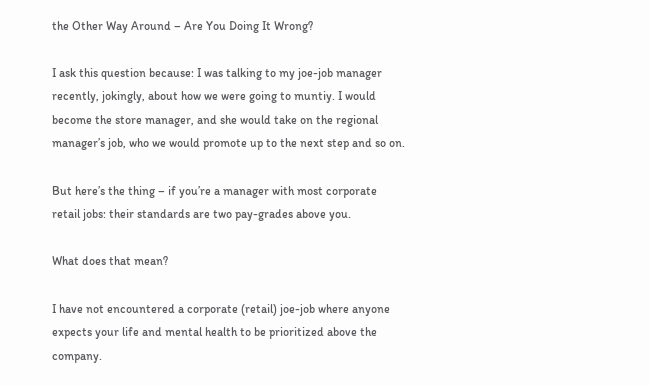the Other Way Around – Are You Doing It Wrong?

I ask this question because: I was talking to my joe-job manager recently, jokingly, about how we were going to muntiy. I would become the store manager, and she would take on the regional manager’s job, who we would promote up to the next step and so on.

But here’s the thing – if you’re a manager with most corporate retail jobs: their standards are two pay-grades above you.

What does that mean?

I have not encountered a corporate (retail) joe-job where anyone expects your life and mental health to be prioritized above the company.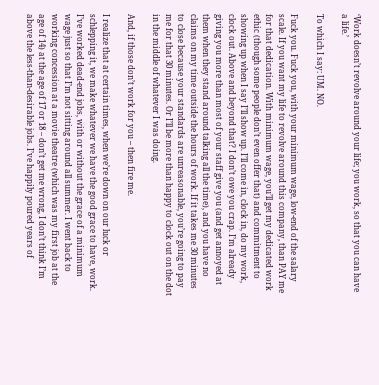‘Work doesn’t revolve around your life; you work, so that you can have a life.’

To which I say: UM. NO.

Fuck you. Fuck you, with your minimum wage, low-end of the salary scale. If you want my life to revolve around this company, than PAY me for that dedication. With minimum wage, you’ll get my dedicated work ethic (though some people don’t even offer that) and commitment to showing up when I say I’ll show up. I’ll come in, clock in, do my work, clock out. Above and beyond that? I don’t owe you crap. I’m already giving you more than most of your staff give you (and get annoyed at them when they stand around talking all the time), and you have no claims on my time outside the hours of work. If it takes me 30 minutes to close because your standards are unreasonable, you’re going to pay me for that 30 minutes. Or I’ll be more than happy to clock out on the dot in the middle of whatever I was doing.

And, if those don’t work for you – then fire me.

I realize that at certain times, when we’re down on our luck or schlepping it, we make whatever we have the good grace to have, work. I’ve worked dead-end jobs, with or without the grace of a minimum wage just so that I’m not sitting around all summer. I went back to working concession at a movie theatre (which was my first job at the age of 14) at the age of 17 or 18 – don’t get me wrong, I don’t think I’m above the less-than-desirable jobs. I’ve happily poured years of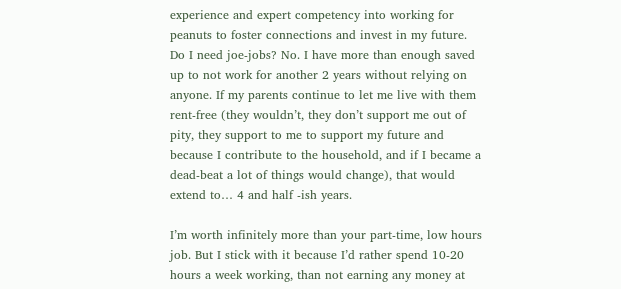experience and expert competency into working for peanuts to foster connections and invest in my future. Do I need joe-jobs? No. I have more than enough saved up to not work for another 2 years without relying on anyone. If my parents continue to let me live with them rent-free (they wouldn’t, they don’t support me out of pity, they support to me to support my future and because I contribute to the household, and if I became a dead-beat a lot of things would change), that would extend to… 4 and half -ish years.

I’m worth infinitely more than your part-time, low hours job. But I stick with it because I’d rather spend 10-20 hours a week working, than not earning any money at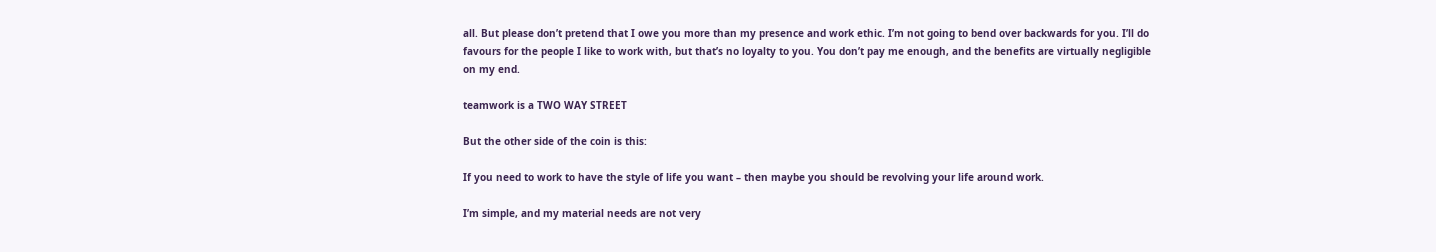all. But please don’t pretend that I owe you more than my presence and work ethic. I’m not going to bend over backwards for you. I’ll do favours for the people I like to work with, but that’s no loyalty to you. You don’t pay me enough, and the benefits are virtually negligible on my end.

teamwork is a TWO WAY STREET

But the other side of the coin is this:

If you need to work to have the style of life you want – then maybe you should be revolving your life around work.

I’m simple, and my material needs are not very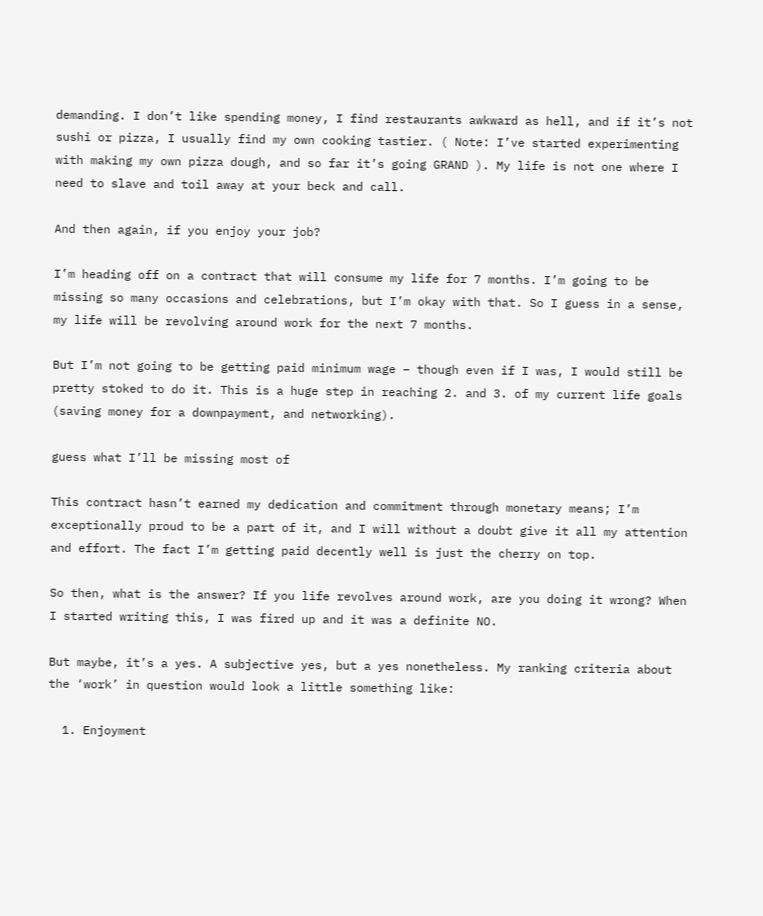demanding. I don’t like spending money, I find restaurants awkward as hell, and if it’s not sushi or pizza, I usually find my own cooking tastier. ( Note: I’ve started experimenting with making my own pizza dough, and so far it’s going GRAND ). My life is not one where I need to slave and toil away at your beck and call.

And then again, if you enjoy your job?

I’m heading off on a contract that will consume my life for 7 months. I’m going to be missing so many occasions and celebrations, but I’m okay with that. So I guess in a sense, my life will be revolving around work for the next 7 months.

But I’m not going to be getting paid minimum wage – though even if I was, I would still be pretty stoked to do it. This is a huge step in reaching 2. and 3. of my current life goals (saving money for a downpayment, and networking).

guess what I’ll be missing most of

This contract hasn’t earned my dedication and commitment through monetary means; I’m exceptionally proud to be a part of it, and I will without a doubt give it all my attention and effort. The fact I’m getting paid decently well is just the cherry on top.

So then, what is the answer? If you life revolves around work, are you doing it wrong? When I started writing this, I was fired up and it was a definite NO.

But maybe, it’s a yes. A subjective yes, but a yes nonetheless. My ranking criteria about the ‘work’ in question would look a little something like:

  1. Enjoyment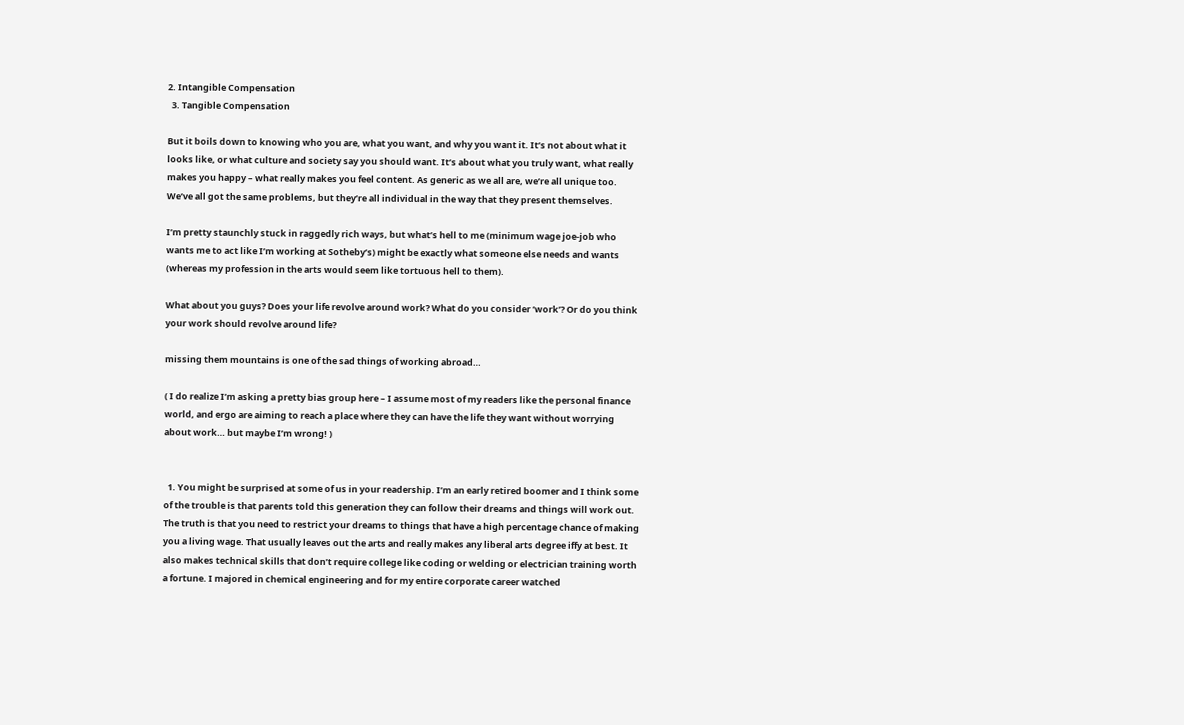2. Intangible Compensation
  3. Tangible Compensation

But it boils down to knowing who you are, what you want, and why you want it. It’s not about what it looks like, or what culture and society say you should want. It’s about what you truly want, what really makes you happy – what really makes you feel content. As generic as we all are, we’re all unique too. We’ve all got the same problems, but they’re all individual in the way that they present themselves.

I’m pretty staunchly stuck in raggedly rich ways, but what’s hell to me (minimum wage joe-job who wants me to act like I’m working at Sotheby’s) might be exactly what someone else needs and wants (whereas my profession in the arts would seem like tortuous hell to them).

What about you guys? Does your life revolve around work? What do you consider ‘work’? Or do you think your work should revolve around life?

missing them mountains is one of the sad things of working abroad…

( I do realize I’m asking a pretty bias group here – I assume most of my readers like the personal finance world, and ergo are aiming to reach a place where they can have the life they want without worrying about work… but maybe I’m wrong! )


  1. You might be surprised at some of us in your readership. I’m an early retired boomer and I think some of the trouble is that parents told this generation they can follow their dreams and things will work out. The truth is that you need to restrict your dreams to things that have a high percentage chance of making you a living wage. That usually leaves out the arts and really makes any liberal arts degree iffy at best. It also makes technical skills that don’t require college like coding or welding or electrician training worth a fortune. I majored in chemical engineering and for my entire corporate career watched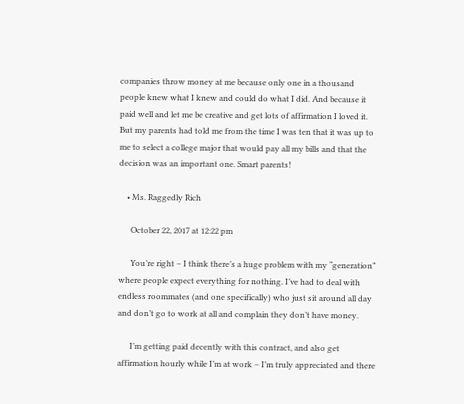companies throw money at me because only one in a thousand people knew what I knew and could do what I did. And because it paid well and let me be creative and get lots of affirmation I loved it. But my parents had told me from the time I was ten that it was up to me to select a college major that would pay all my bills and that the decision was an important one. Smart parents!

    • Ms. Raggedly Rich

      October 22, 2017 at 12:22 pm

      You’re right – I think there’s a huge problem with my “generation” where people expect everything for nothing. I’ve had to deal with endless roommates (and one specifically) who just sit around all day and don’t go to work at all and complain they don’t have money.

      I’m getting paid decently with this contract, and also get affirmation hourly while I’m at work – I’m truly appreciated and there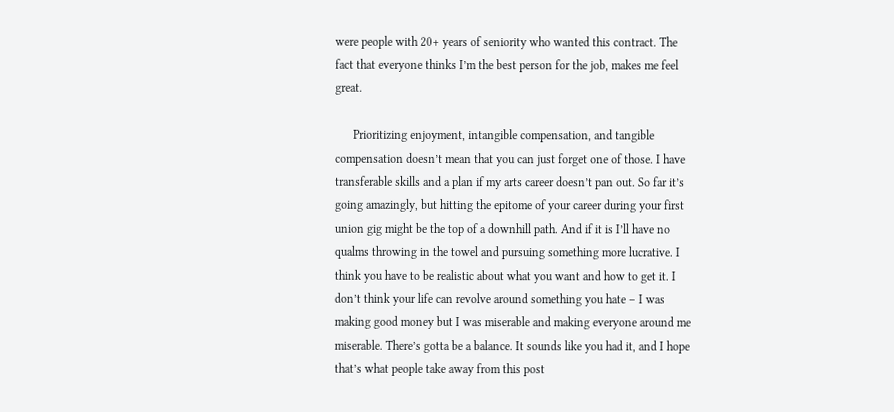were people with 20+ years of seniority who wanted this contract. The fact that everyone thinks I’m the best person for the job, makes me feel great.

      Prioritizing enjoyment, intangible compensation, and tangible compensation doesn’t mean that you can just forget one of those. I have transferable skills and a plan if my arts career doesn’t pan out. So far it’s going amazingly, but hitting the epitome of your career during your first union gig might be the top of a downhill path. And if it is I’ll have no qualms throwing in the towel and pursuing something more lucrative. I think you have to be realistic about what you want and how to get it. I don’t think your life can revolve around something you hate – I was making good money but I was miserable and making everyone around me miserable. There’s gotta be a balance. It sounds like you had it, and I hope that’s what people take away from this post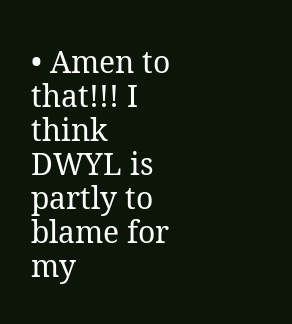• Amen to that!!! I think DWYL is partly to blame for my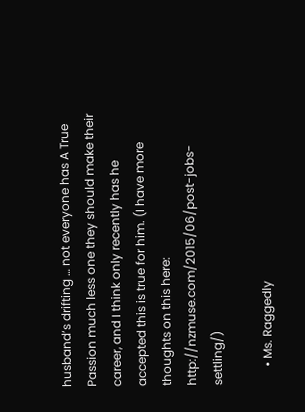husband’s drifting … not everyone has A True Passion much less one they should make their career, and I think only recently has he accepted this is true for him. (I have more thoughts on this here: http://nzmuse.com/2015/06/post-jobs-settling/)

      • Ms. Raggedly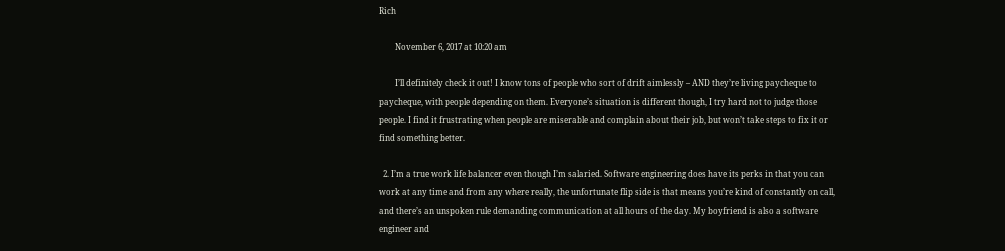Rich

        November 6, 2017 at 10:20 am

        I’ll definitely check it out! I know tons of people who sort of drift aimlessly – AND they’re living paycheque to paycheque, with people depending on them. Everyone’s situation is different though, I try hard not to judge those people. I find it frustrating when people are miserable and complain about their job, but won’t take steps to fix it or find something better.

  2. I’m a true work life balancer even though I’m salaried. Software engineering does have its perks in that you can work at any time and from any where really, the unfortunate flip side is that means you’re kind of constantly on call, and there’s an unspoken rule demanding communication at all hours of the day. My boyfriend is also a software engineer and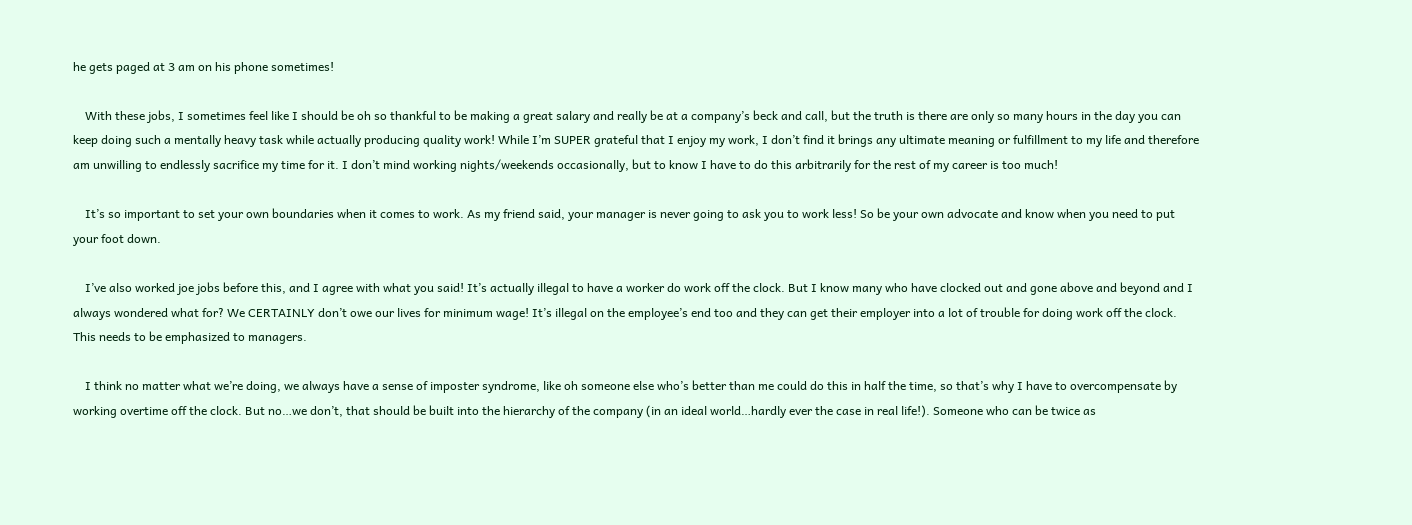he gets paged at 3 am on his phone sometimes!

    With these jobs, I sometimes feel like I should be oh so thankful to be making a great salary and really be at a company’s beck and call, but the truth is there are only so many hours in the day you can keep doing such a mentally heavy task while actually producing quality work! While I’m SUPER grateful that I enjoy my work, I don’t find it brings any ultimate meaning or fulfillment to my life and therefore am unwilling to endlessly sacrifice my time for it. I don’t mind working nights/weekends occasionally, but to know I have to do this arbitrarily for the rest of my career is too much!

    It’s so important to set your own boundaries when it comes to work. As my friend said, your manager is never going to ask you to work less! So be your own advocate and know when you need to put your foot down.

    I’ve also worked joe jobs before this, and I agree with what you said! It’s actually illegal to have a worker do work off the clock. But I know many who have clocked out and gone above and beyond and I always wondered what for? We CERTAINLY don’t owe our lives for minimum wage! It’s illegal on the employee’s end too and they can get their employer into a lot of trouble for doing work off the clock. This needs to be emphasized to managers.

    I think no matter what we’re doing, we always have a sense of imposter syndrome, like oh someone else who’s better than me could do this in half the time, so that’s why I have to overcompensate by working overtime off the clock. But no…we don’t, that should be built into the hierarchy of the company (in an ideal world…hardly ever the case in real life!). Someone who can be twice as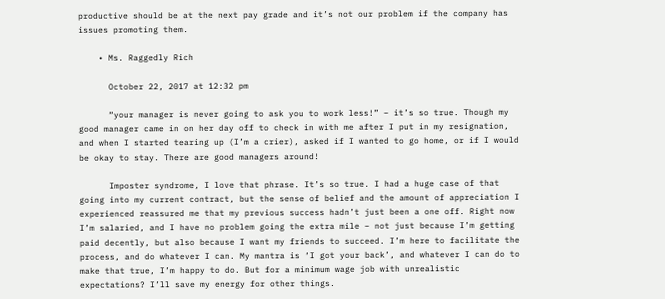productive should be at the next pay grade and it’s not our problem if the company has issues promoting them.

    • Ms. Raggedly Rich

      October 22, 2017 at 12:32 pm

      “your manager is never going to ask you to work less!” – it’s so true. Though my good manager came in on her day off to check in with me after I put in my resignation, and when I started tearing up (I’m a crier), asked if I wanted to go home, or if I would be okay to stay. There are good managers around!

      Imposter syndrome, I love that phrase. It’s so true. I had a huge case of that going into my current contract, but the sense of belief and the amount of appreciation I experienced reassured me that my previous success hadn’t just been a one off. Right now I’m salaried, and I have no problem going the extra mile – not just because I’m getting paid decently, but also because I want my friends to succeed. I’m here to facilitate the process, and do whatever I can. My mantra is ‘I got your back’, and whatever I can do to make that true, I’m happy to do. But for a minimum wage job with unrealistic expectations? I’ll save my energy for other things.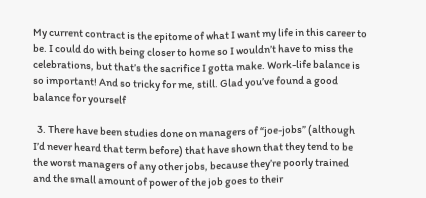My current contract is the epitome of what I want my life in this career to be. I could do with being closer to home so I wouldn’t have to miss the celebrations, but that’s the sacrifice I gotta make. Work-life balance is so important! And so tricky for me, still. Glad you’ve found a good balance for yourself

  3. There have been studies done on managers of “joe-jobs” (although I’d never heard that term before) that have shown that they tend to be the worst managers of any other jobs, because they’re poorly trained and the small amount of power of the job goes to their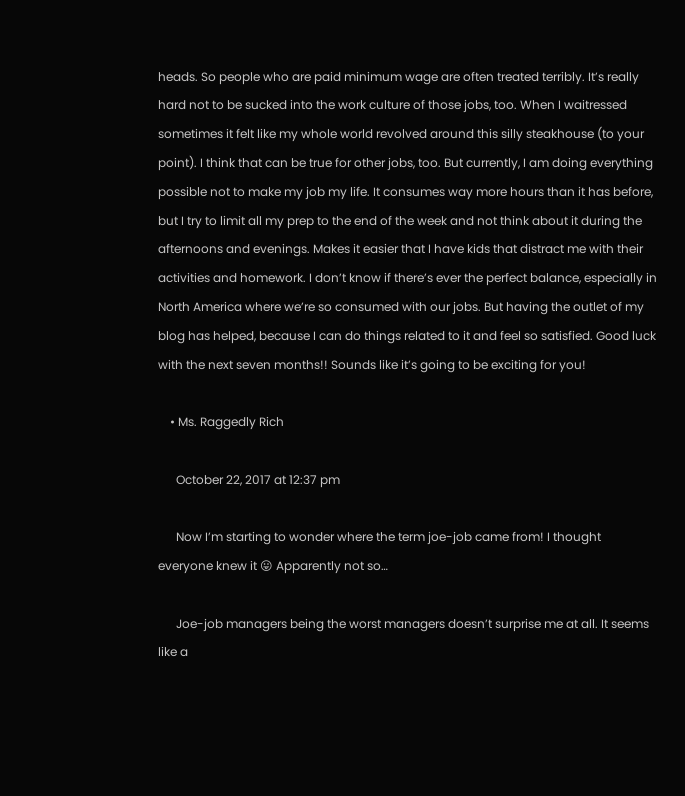heads. So people who are paid minimum wage are often treated terribly. It’s really hard not to be sucked into the work culture of those jobs, too. When I waitressed sometimes it felt like my whole world revolved around this silly steakhouse (to your point). I think that can be true for other jobs, too. But currently, I am doing everything possible not to make my job my life. It consumes way more hours than it has before, but I try to limit all my prep to the end of the week and not think about it during the afternoons and evenings. Makes it easier that I have kids that distract me with their activities and homework. I don’t know if there’s ever the perfect balance, especially in North America where we’re so consumed with our jobs. But having the outlet of my blog has helped, because I can do things related to it and feel so satisfied. Good luck with the next seven months!! Sounds like it’s going to be exciting for you!

    • Ms. Raggedly Rich

      October 22, 2017 at 12:37 pm

      Now I’m starting to wonder where the term joe-job came from! I thought everyone knew it 😛 Apparently not so…

      Joe-job managers being the worst managers doesn’t surprise me at all. It seems like a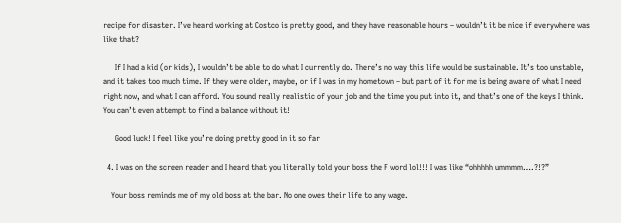recipe for disaster. I’ve heard working at Costco is pretty good, and they have reasonable hours – wouldn’t it be nice if everywhere was like that?

      If I had a kid (or kids), I wouldn’t be able to do what I currently do. There’s no way this life would be sustainable. It’s too unstable, and it takes too much time. If they were older, maybe, or if I was in my hometown – but part of it for me is being aware of what I need right now, and what I can afford. You sound really realistic of your job and the time you put into it, and that’s one of the keys I think. You can’t even attempt to find a balance without it!

      Good luck! I feel like you’re doing pretty good in it so far

  4. I was on the screen reader and I heard that you literally told your boss the F word lol!!! I was like “ohhhhh ummmm….?!?”

    Your boss reminds me of my old boss at the bar. No one owes their life to any wage.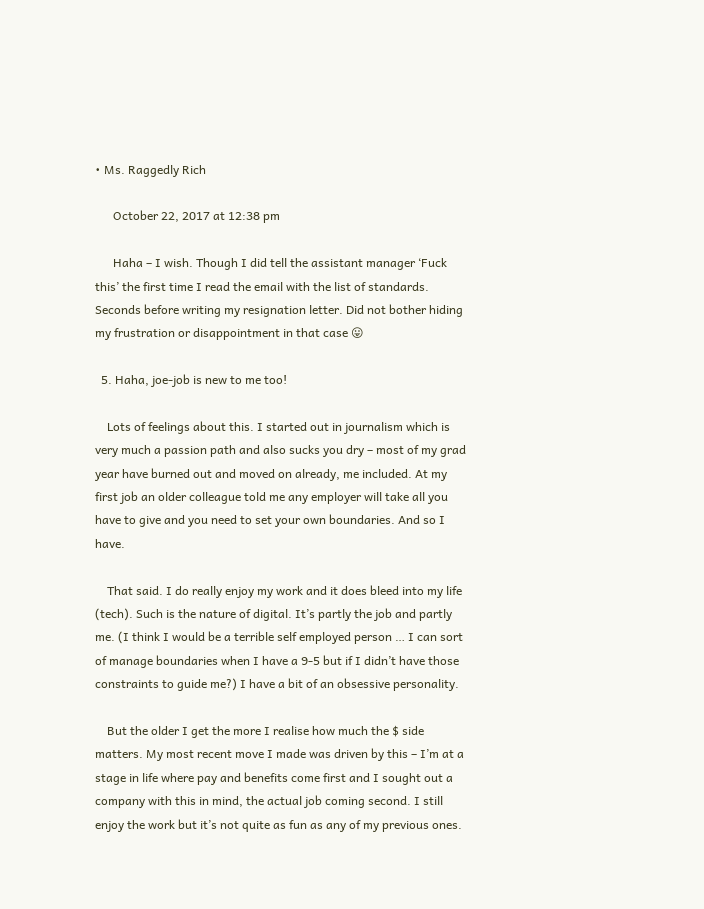• Ms. Raggedly Rich

      October 22, 2017 at 12:38 pm

      Haha – I wish. Though I did tell the assistant manager ‘Fuck this’ the first time I read the email with the list of standards. Seconds before writing my resignation letter. Did not bother hiding my frustration or disappointment in that case 😛

  5. Haha, joe-job is new to me too!

    Lots of feelings about this. I started out in journalism which is very much a passion path and also sucks you dry – most of my grad year have burned out and moved on already, me included. At my first job an older colleague told me any employer will take all you have to give and you need to set your own boundaries. And so I have.

    That said. I do really enjoy my work and it does bleed into my life (tech). Such is the nature of digital. It’s partly the job and partly me. (I think I would be a terrible self employed person … I can sort of manage boundaries when I have a 9-5 but if I didn’t have those constraints to guide me?) I have a bit of an obsessive personality.

    But the older I get the more I realise how much the $ side matters. My most recent move I made was driven by this – I’m at a stage in life where pay and benefits come first and I sought out a company with this in mind, the actual job coming second. I still enjoy the work but it’s not quite as fun as any of my previous ones.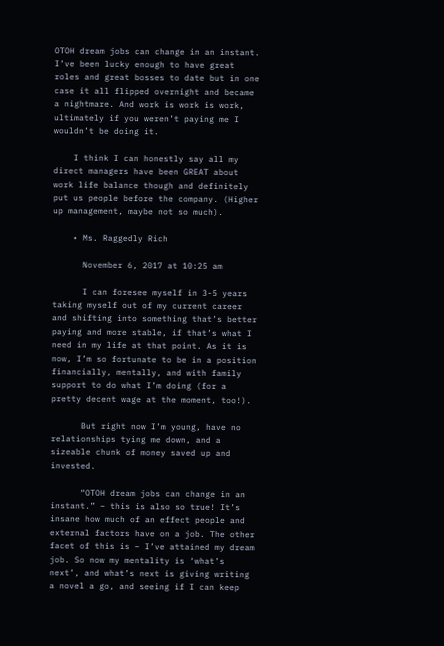OTOH dream jobs can change in an instant. I’ve been lucky enough to have great roles and great bosses to date but in one case it all flipped overnight and became a nightmare. And work is work is work, ultimately if you weren’t paying me I wouldn’t be doing it.

    I think I can honestly say all my direct managers have been GREAT about work life balance though and definitely put us people before the company. (Higher up management, maybe not so much).

    • Ms. Raggedly Rich

      November 6, 2017 at 10:25 am

      I can foresee myself in 3-5 years taking myself out of my current career and shifting into something that’s better paying and more stable, if that’s what I need in my life at that point. As it is now, I’m so fortunate to be in a position financially, mentally, and with family support to do what I’m doing (for a pretty decent wage at the moment, too!).

      But right now I’m young, have no relationships tying me down, and a sizeable chunk of money saved up and invested.

      “OTOH dream jobs can change in an instant.” – this is also so true! It’s insane how much of an effect people and external factors have on a job. The other facet of this is – I’ve attained my dream job. So now my mentality is ‘what’s next’, and what’s next is giving writing a novel a go, and seeing if I can keep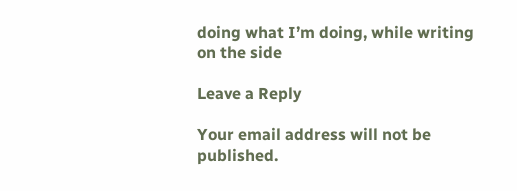doing what I’m doing, while writing on the side

Leave a Reply

Your email address will not be published.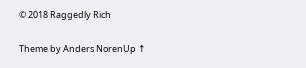© 2018 Raggedly Rich

Theme by Anders NorenUp ↑